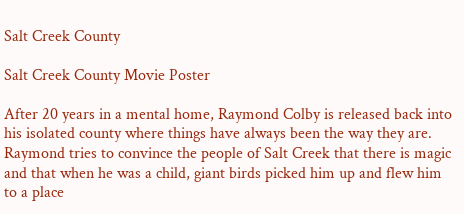Salt Creek County

Salt Creek County Movie Poster

After 20 years in a mental home, Raymond Colby is released back into his isolated county where things have always been the way they are. Raymond tries to convince the people of Salt Creek that there is magic and that when he was a child, giant birds picked him up and flew him to a place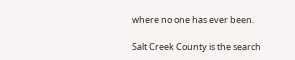where no one has ever been.

Salt Creek County is the search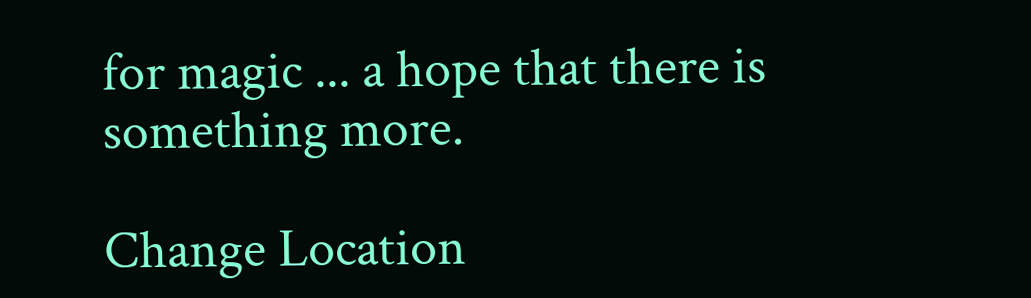for magic ... a hope that there is something more.

Change Location